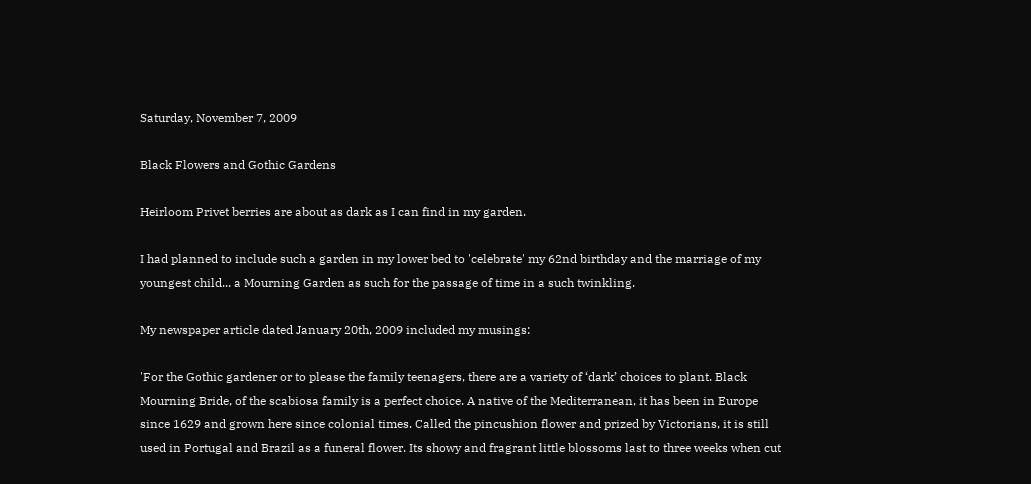Saturday, November 7, 2009

Black Flowers and Gothic Gardens

Heirloom Privet berries are about as dark as I can find in my garden.

I had planned to include such a garden in my lower bed to 'celebrate' my 62nd birthday and the marriage of my youngest child... a Mourning Garden as such for the passage of time in a such twinkling.

My newspaper article dated January 20th, 2009 included my musings:

'For the Gothic gardener or to please the family teenagers, there are a variety of ‘dark’ choices to plant. Black Mourning Bride, of the scabiosa family is a perfect choice. A native of the Mediterranean, it has been in Europe since 1629 and grown here since colonial times. Called the pincushion flower and prized by Victorians, it is still used in Portugal and Brazil as a funeral flower. Its showy and fragrant little blossoms last to three weeks when cut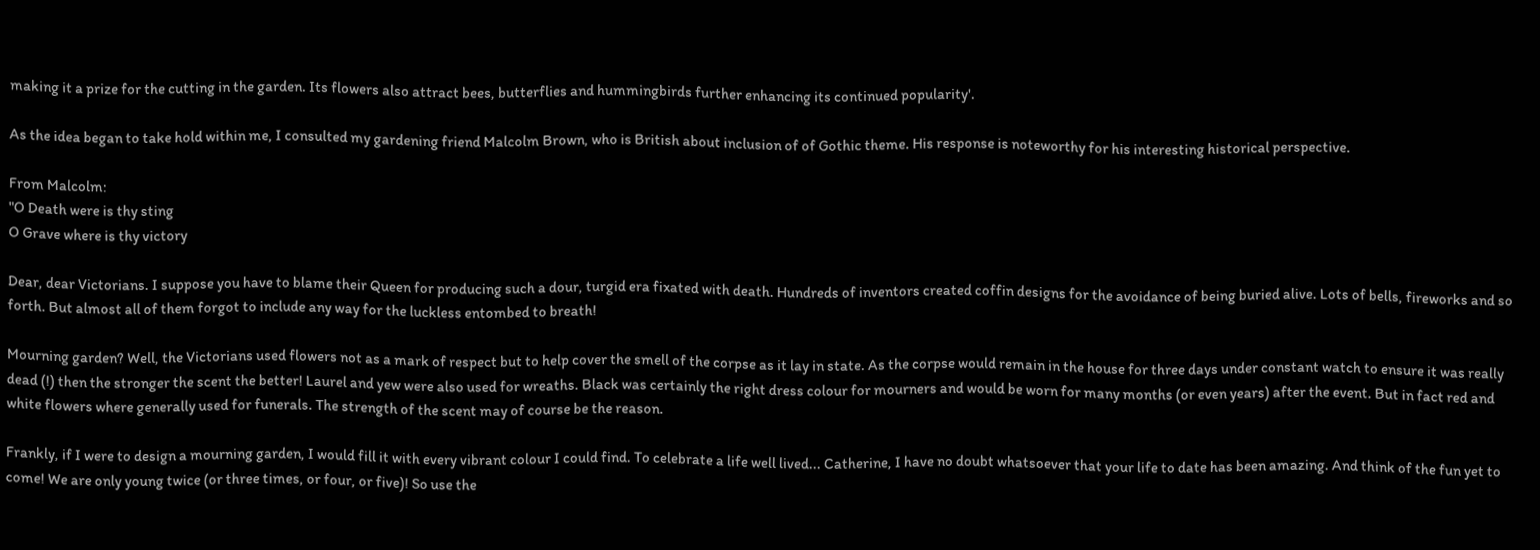making it a prize for the cutting in the garden. Its flowers also attract bees, butterflies and hummingbirds further enhancing its continued popularity'.

As the idea began to take hold within me, I consulted my gardening friend Malcolm Brown, who is British about inclusion of of Gothic theme. His response is noteworthy for his interesting historical perspective.

From Malcolm:
"O Death were is thy sting
O Grave where is thy victory

Dear, dear Victorians. I suppose you have to blame their Queen for producing such a dour, turgid era fixated with death. Hundreds of inventors created coffin designs for the avoidance of being buried alive. Lots of bells, fireworks and so forth. But almost all of them forgot to include any way for the luckless entombed to breath!

Mourning garden? Well, the Victorians used flowers not as a mark of respect but to help cover the smell of the corpse as it lay in state. As the corpse would remain in the house for three days under constant watch to ensure it was really dead (!) then the stronger the scent the better! Laurel and yew were also used for wreaths. Black was certainly the right dress colour for mourners and would be worn for many months (or even years) after the event. But in fact red and white flowers where generally used for funerals. The strength of the scent may of course be the reason.

Frankly, if I were to design a mourning garden, I would fill it with every vibrant colour I could find. To celebrate a life well lived... Catherine, I have no doubt whatsoever that your life to date has been amazing. And think of the fun yet to come! We are only young twice (or three times, or four, or five)! So use the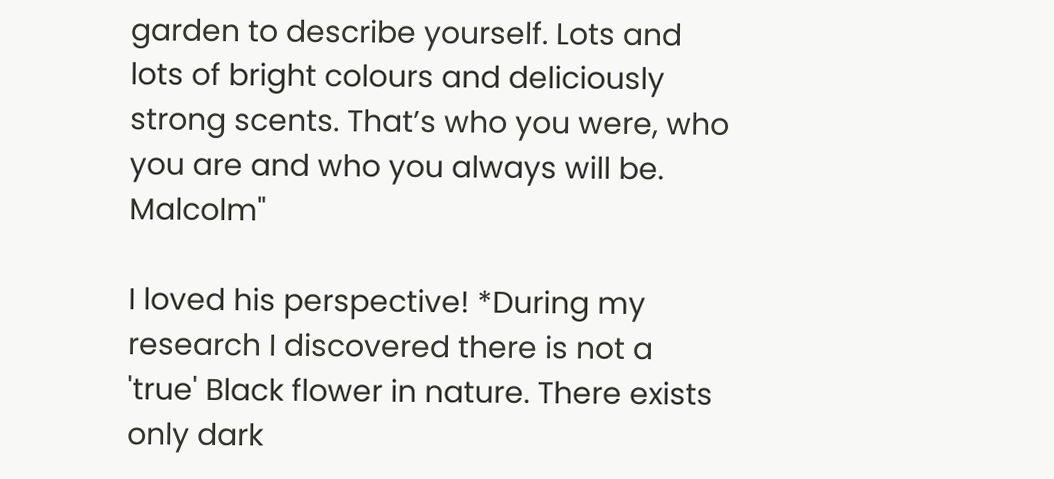garden to describe yourself. Lots and lots of bright colours and deliciously strong scents. That’s who you were, who you are and who you always will be. Malcolm"

I loved his perspective! *During my research I discovered there is not a 'true' Black flower in nature. There exists only dark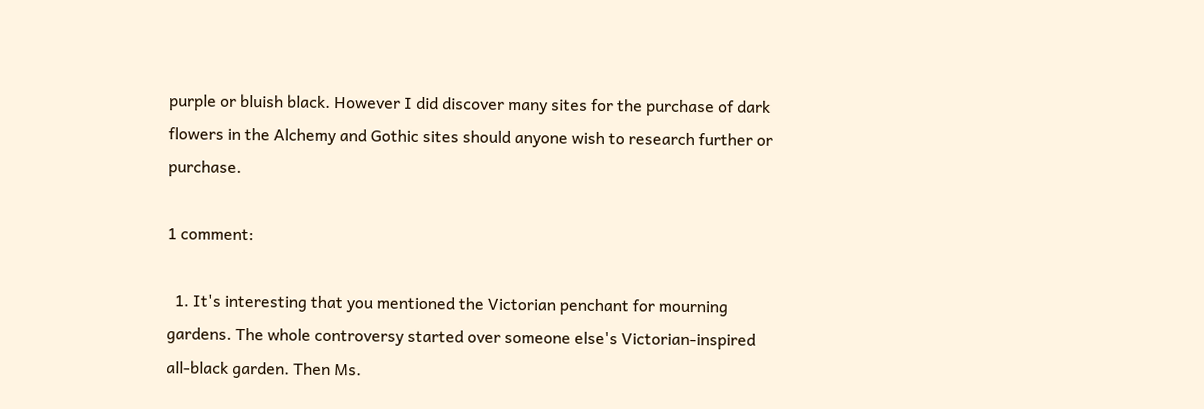purple or bluish black. However I did discover many sites for the purchase of dark flowers in the Alchemy and Gothic sites should anyone wish to research further or purchase.

1 comment:

  1. It's interesting that you mentioned the Victorian penchant for mourning gardens. The whole controversy started over someone else's Victorian-inspired all-black garden. Then Ms.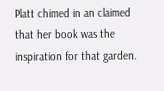Platt chimed in an claimed that her book was the inspiration for that garden.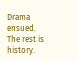Drama ensued. The rest is history.